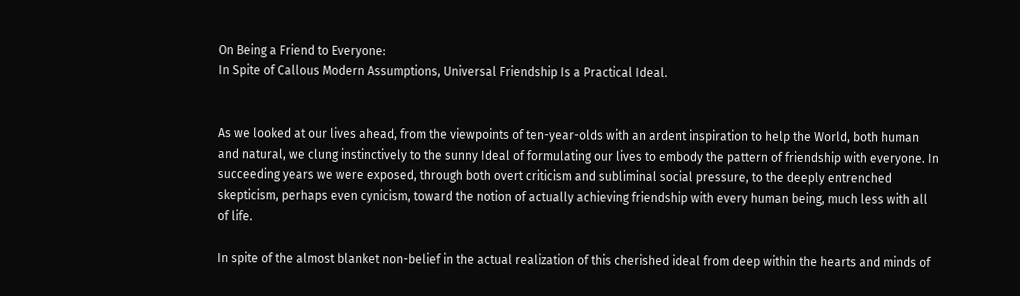On Being a Friend to Everyone:
In Spite of Callous Modern Assumptions, Universal Friendship Is a Practical Ideal.


As we looked at our lives ahead, from the viewpoints of ten-year-olds with an ardent inspiration to help the World, both human and natural, we clung instinctively to the sunny Ideal of formulating our lives to embody the pattern of friendship with everyone. In succeeding years we were exposed, through both overt criticism and subliminal social pressure, to the deeply entrenched skepticism, perhaps even cynicism, toward the notion of actually achieving friendship with every human being, much less with all of life.

In spite of the almost blanket non-belief in the actual realization of this cherished ideal from deep within the hearts and minds of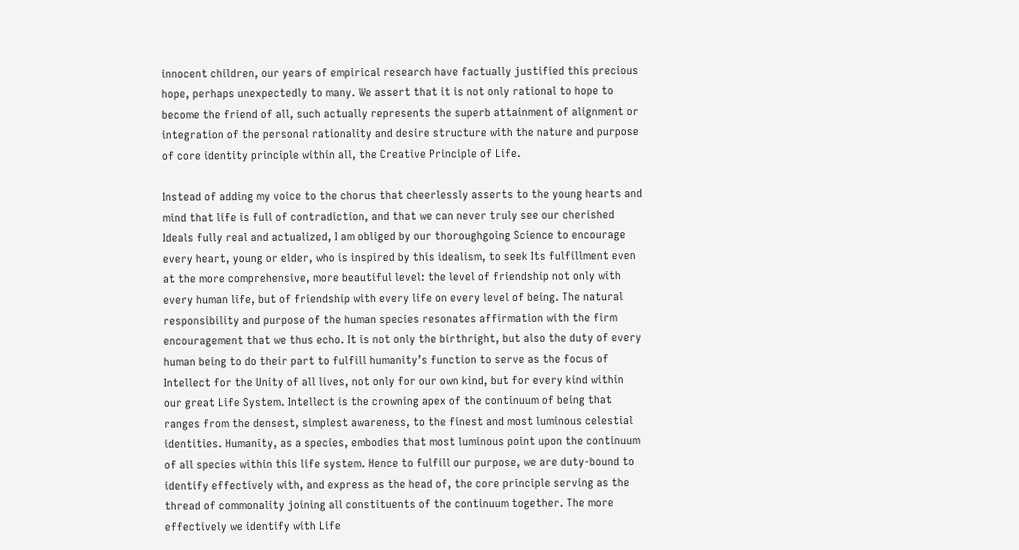innocent children, our years of empirical research have factually justified this precious hope, perhaps unexpectedly to many. We assert that it is not only rational to hope to become the friend of all, such actually represents the superb attainment of alignment or integration of the personal rationality and desire structure with the nature and purpose of core identity principle within all, the Creative Principle of Life.

Instead of adding my voice to the chorus that cheerlessly asserts to the young hearts and mind that life is full of contradiction, and that we can never truly see our cherished Ideals fully real and actualized, I am obliged by our thoroughgoing Science to encourage every heart, young or elder, who is inspired by this idealism, to seek Its fulfillment even at the more comprehensive, more beautiful level: the level of friendship not only with every human life, but of friendship with every life on every level of being. The natural responsibility and purpose of the human species resonates affirmation with the firm encouragement that we thus echo. It is not only the birthright, but also the duty of every human being to do their part to fulfill humanity’s function to serve as the focus of Intellect for the Unity of all lives, not only for our own kind, but for every kind within our great Life System. Intellect is the crowning apex of the continuum of being that ranges from the densest, simplest awareness, to the finest and most luminous celestial identities. Humanity, as a species, embodies that most luminous point upon the continuum of all species within this life system. Hence to fulfill our purpose, we are duty-bound to identify effectively with, and express as the head of, the core principle serving as the thread of commonality joining all constituents of the continuum together. The more effectively we identify with Life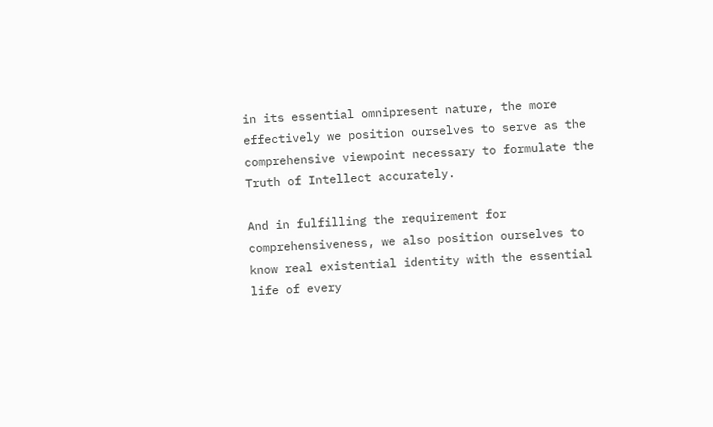in its essential omnipresent nature, the more effectively we position ourselves to serve as the comprehensive viewpoint necessary to formulate the Truth of Intellect accurately.

And in fulfilling the requirement for comprehensiveness, we also position ourselves to know real existential identity with the essential life of every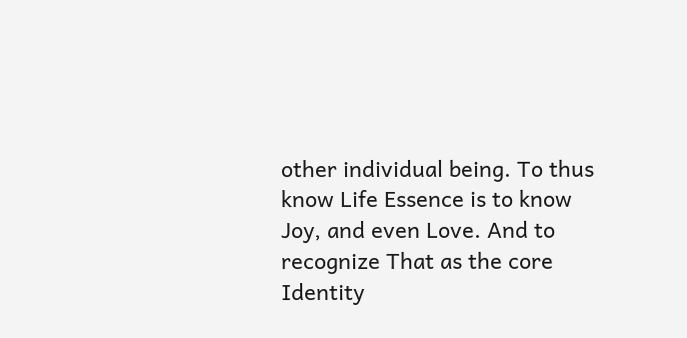other individual being. To thus know Life Essence is to know Joy, and even Love. And to recognize That as the core Identity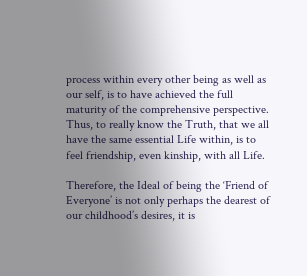process within every other being as well as our self, is to have achieved the full maturity of the comprehensive perspective. Thus, to really know the Truth, that we all have the same essential Life within, is to feel friendship, even kinship, with all Life.

Therefore, the Ideal of being the ‘Friend of Everyone’ is not only perhaps the dearest of our childhood’s desires, it is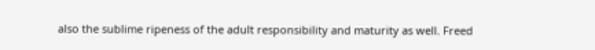also the sublime ripeness of the adult responsibility and maturity as well. Freed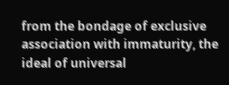from the bondage of exclusive association with immaturity, the ideal of universal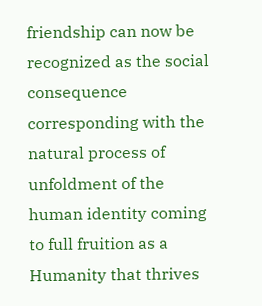friendship can now be recognized as the social consequence corresponding with the natural process of unfoldment of the human identity coming to full fruition as a Humanity that thrives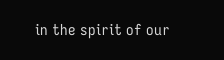in the spirit of our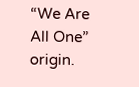“We Are All One” origin.